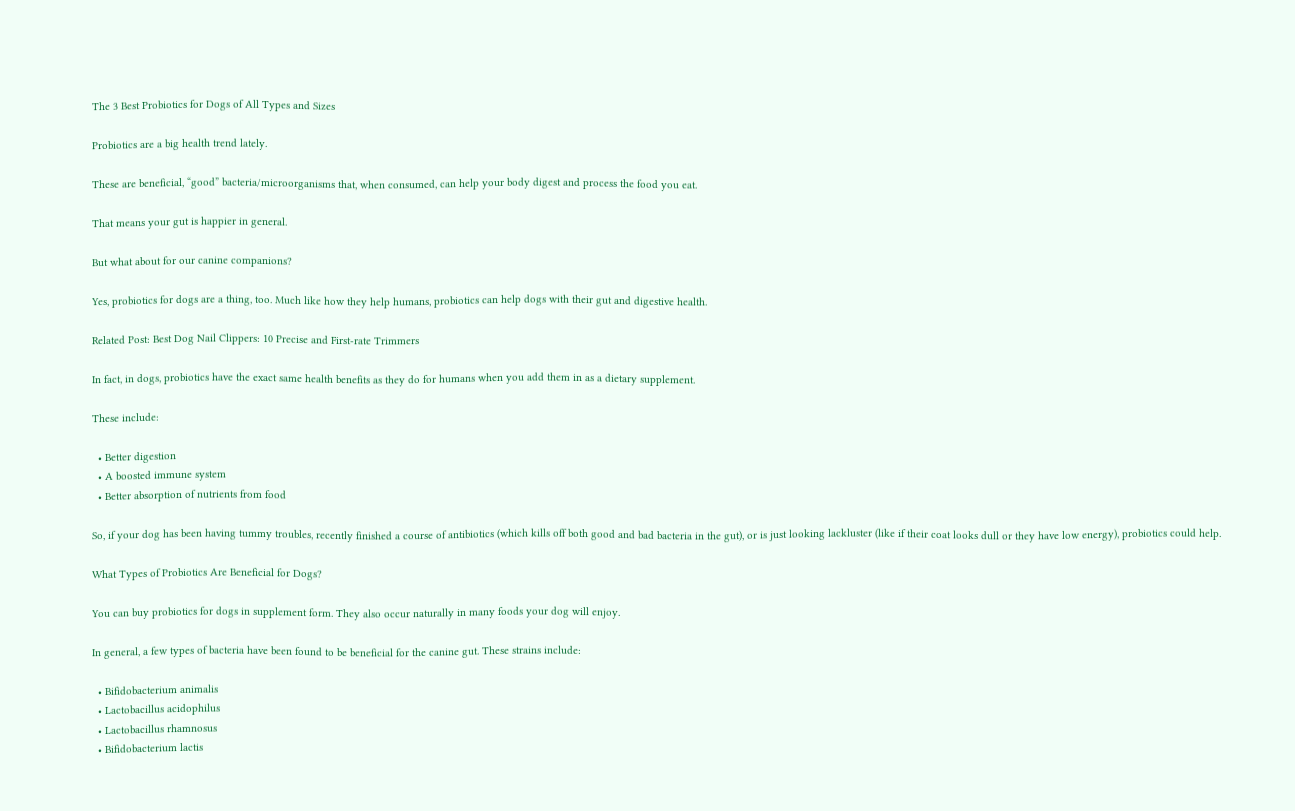The 3 Best Probiotics for Dogs of All Types and Sizes

Probiotics are a big health trend lately.

These are beneficial, “good” bacteria/microorganisms that, when consumed, can help your body digest and process the food you eat.

That means your gut is happier in general.

But what about for our canine companions?

Yes, probiotics for dogs are a thing, too. Much like how they help humans, probiotics can help dogs with their gut and digestive health.

Related Post: Best Dog Nail Clippers: 10 Precise and First-rate Trimmers

In fact, in dogs, probiotics have the exact same health benefits as they do for humans when you add them in as a dietary supplement.

These include:

  • Better digestion
  • A boosted immune system
  • Better absorption of nutrients from food

So, if your dog has been having tummy troubles, recently finished a course of antibiotics (which kills off both good and bad bacteria in the gut), or is just looking lackluster (like if their coat looks dull or they have low energy), probiotics could help.

What Types of Probiotics Are Beneficial for Dogs?

You can buy probiotics for dogs in supplement form. They also occur naturally in many foods your dog will enjoy.

In general, a few types of bacteria have been found to be beneficial for the canine gut. These strains include:

  • Bifidobacterium animalis
  • Lactobacillus acidophilus
  • Lactobacillus rhamnosus
  • Bifidobacterium lactis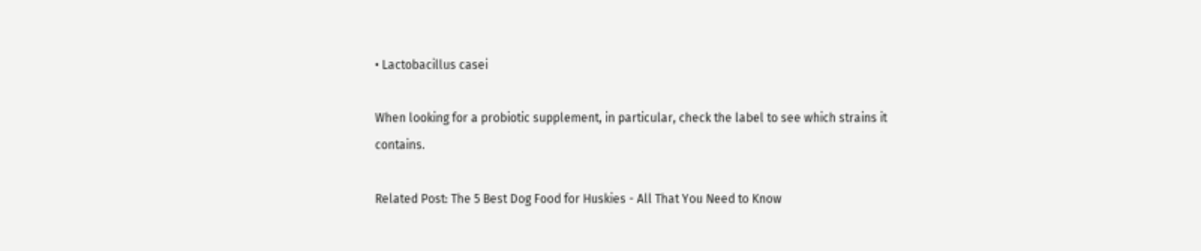• Lactobacillus casei

When looking for a probiotic supplement, in particular, check the label to see which strains it contains.

Related Post: The 5 Best Dog Food for Huskies - All That You Need to Know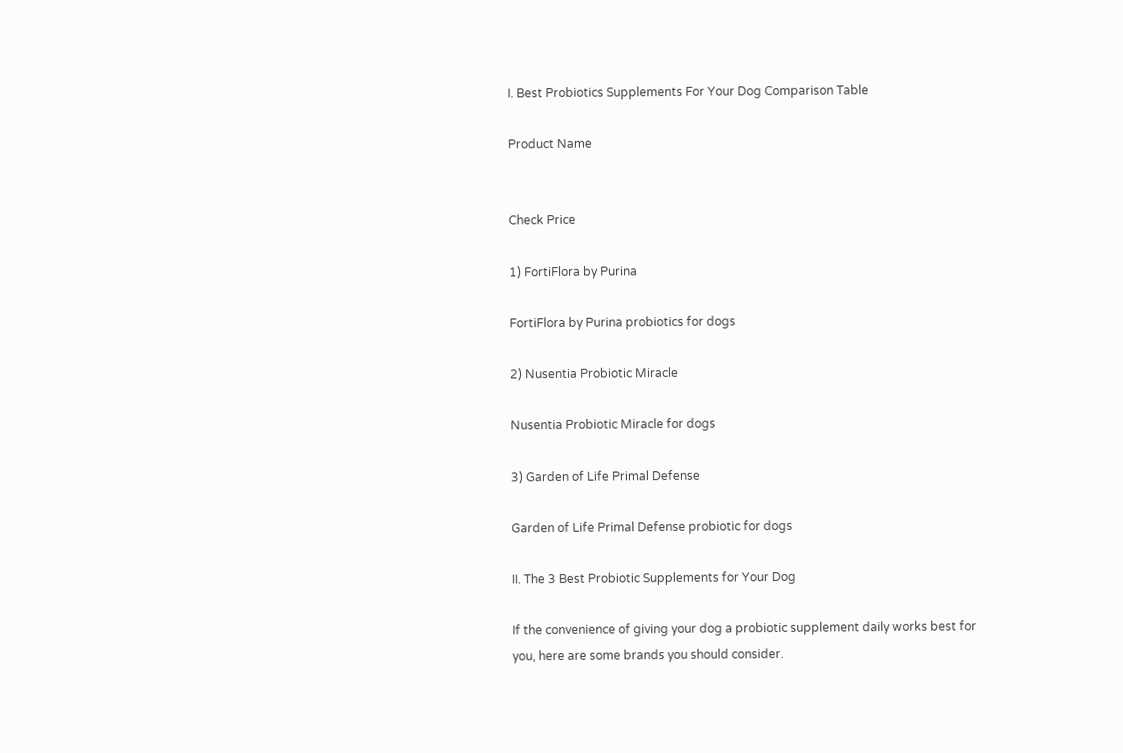I. Best Probiotics Supplements For Your Dog Comparison Table

Product Name


Check Price

1) FortiFlora by Purina

FortiFlora by Purina probiotics for dogs

2) Nusentia Probiotic Miracle

Nusentia Probiotic Miracle for dogs

3) Garden of Life Primal Defense

Garden of Life Primal Defense probiotic for dogs

II. The 3 Best Probiotic Supplements for Your Dog

If the convenience of giving your dog a probiotic supplement daily works best for you, here are some brands you should consider.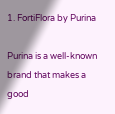1. FortiFlora by Purina

Purina is a well-known brand that makes a good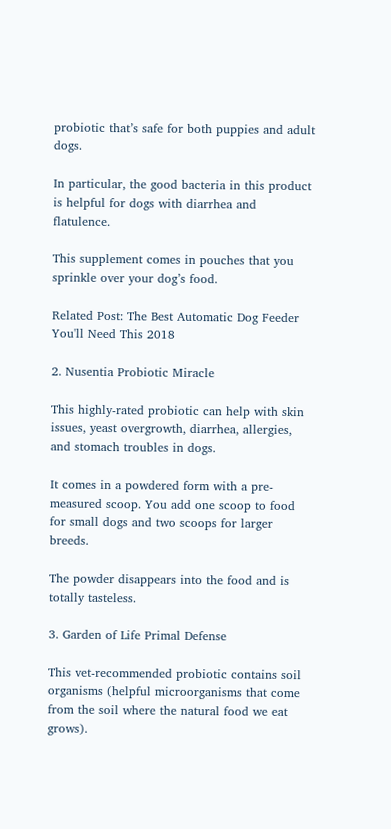probiotic that’s safe for both puppies and adult dogs.

In particular, the good bacteria in this product is helpful for dogs with diarrhea and flatulence.

This supplement comes in pouches that you sprinkle over your dog’s food.

Related Post: The Best Automatic Dog Feeder You'll Need This 2018

2. Nusentia Probiotic Miracle

This highly-rated probiotic can help with skin issues, yeast overgrowth, diarrhea, allergies, and stomach troubles in dogs.

It comes in a powdered form with a pre-measured scoop. You add one scoop to food for small dogs and two scoops for larger breeds.

The powder disappears into the food and is totally tasteless.

3. Garden of Life Primal Defense

This vet-recommended probiotic contains soil organisms (helpful microorganisms that come from the soil where the natural food we eat grows).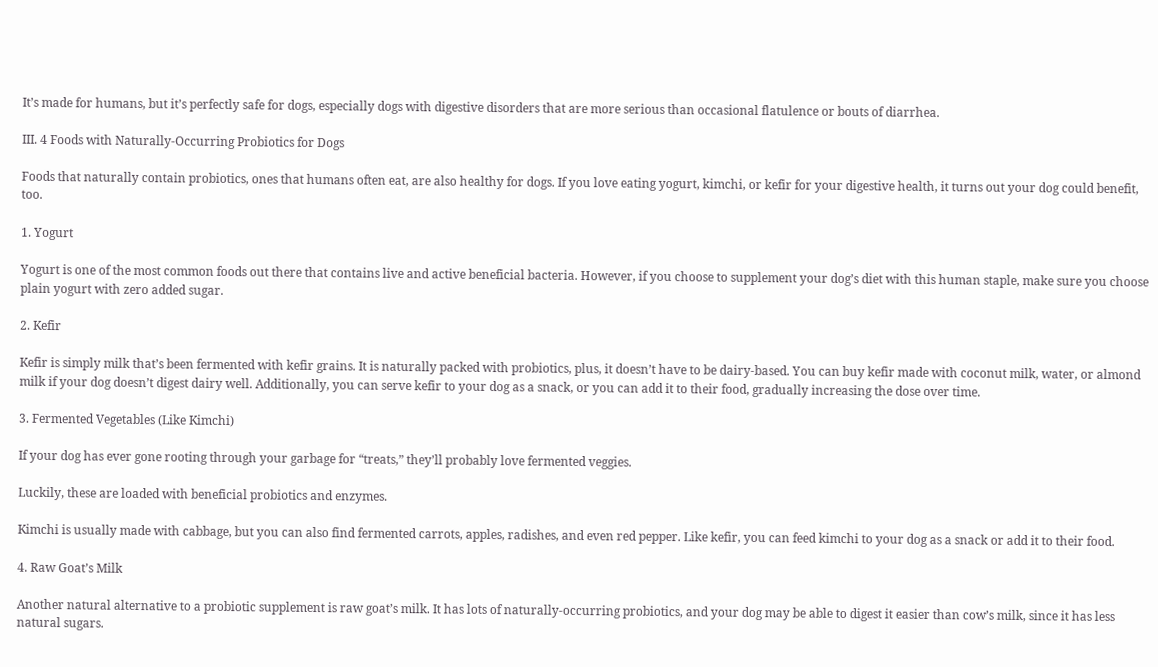It’s made for humans, but it’s perfectly safe for dogs, especially dogs with digestive disorders that are more serious than occasional flatulence or bouts of diarrhea.

III. 4 Foods with Naturally-Occurring Probiotics for Dogs

Foods that naturally contain probiotics, ones that humans often eat, are also healthy for dogs. If you love eating yogurt, kimchi, or kefir for your digestive health, it turns out your dog could benefit, too.

1. Yogurt

Yogurt is one of the most common foods out there that contains live and active beneficial bacteria. However, if you choose to supplement your dog’s diet with this human staple, make sure you choose plain yogurt with zero added sugar.

2. Kefir

Kefir is simply milk that’s been fermented with kefir grains. It is naturally packed with probiotics, plus, it doesn’t have to be dairy-based. You can buy kefir made with coconut milk, water, or almond milk if your dog doesn’t digest dairy well. Additionally, you can serve kefir to your dog as a snack, or you can add it to their food, gradually increasing the dose over time.

3. Fermented Vegetables (Like Kimchi)

If your dog has ever gone rooting through your garbage for “treats,” they’ll probably love fermented veggies.

Luckily, these are loaded with beneficial probiotics and enzymes.

Kimchi is usually made with cabbage, but you can also find fermented carrots, apples, radishes, and even red pepper. Like kefir, you can feed kimchi to your dog as a snack or add it to their food.

4. Raw Goat’s Milk

Another natural alternative to a probiotic supplement is raw goat’s milk. It has lots of naturally-occurring probiotics, and your dog may be able to digest it easier than cow’s milk, since it has less natural sugars.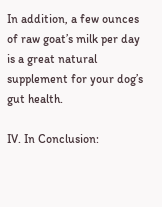In addition, a few ounces of raw goat’s milk per day is a great natural supplement for your dog’s gut health.

IV. In Conclusion: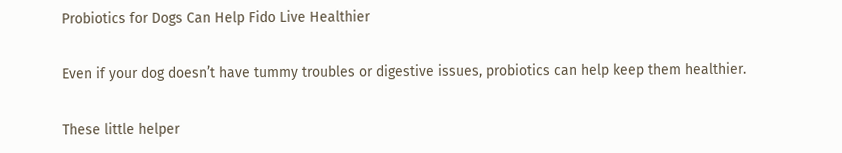Probiotics for Dogs Can Help Fido Live Healthier

Even if your dog doesn’t have tummy troubles or digestive issues, probiotics can help keep them healthier.

These little helper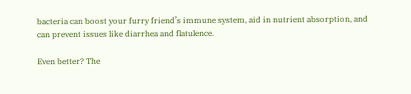bacteria can boost your furry friend’s immune system, aid in nutrient absorption, and can prevent issues like diarrhea and flatulence.

Even better? The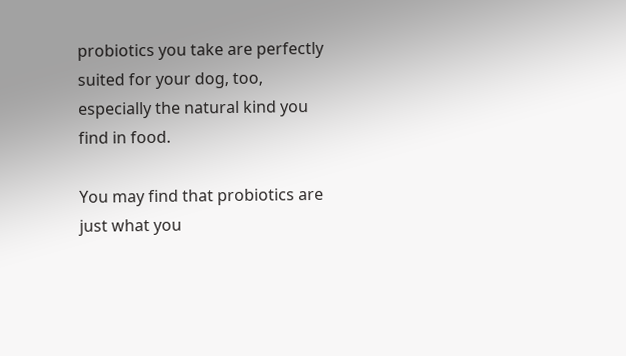probiotics you take are perfectly suited for your dog, too, especially the natural kind you find in food.

You may find that probiotics are just what you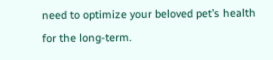need to optimize your beloved pet’s health for the long-term.